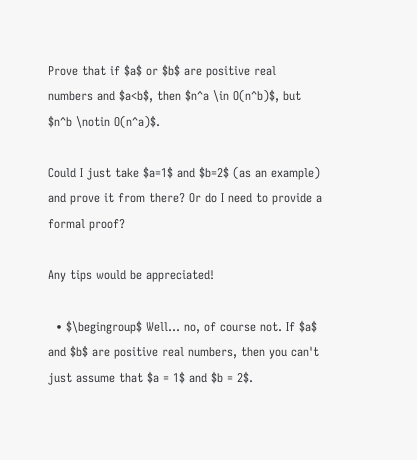Prove that if $a$ or $b$ are positive real numbers and $a<b$, then $n^a \in O(n^b)$, but $n^b \notin O(n^a)$.

Could I just take $a=1$ and $b=2$ (as an example) and prove it from there? Or do I need to provide a formal proof?

Any tips would be appreciated!

  • $\begingroup$ Well... no, of course not. If $a$ and $b$ are positive real numbers, then you can't just assume that $a = 1$ and $b = 2$.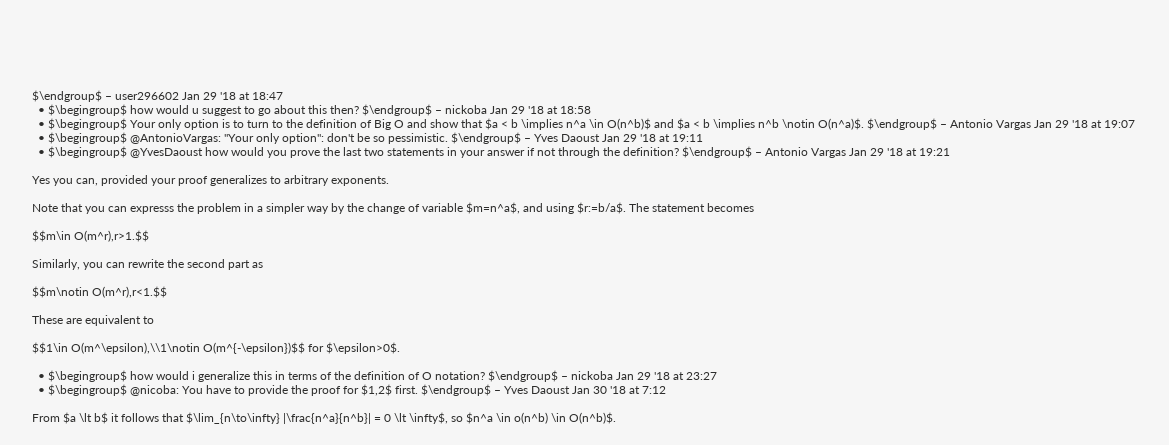$\endgroup$ – user296602 Jan 29 '18 at 18:47
  • $\begingroup$ how would u suggest to go about this then? $\endgroup$ – nickoba Jan 29 '18 at 18:58
  • $\begingroup$ Your only option is to turn to the definition of Big O and show that $a < b \implies n^a \in O(n^b)$ and $a < b \implies n^b \notin O(n^a)$. $\endgroup$ – Antonio Vargas Jan 29 '18 at 19:07
  • $\begingroup$ @AntonioVargas: "Your only option": don't be so pessimistic. $\endgroup$ – Yves Daoust Jan 29 '18 at 19:11
  • $\begingroup$ @YvesDaoust how would you prove the last two statements in your answer if not through the definition? $\endgroup$ – Antonio Vargas Jan 29 '18 at 19:21

Yes you can, provided your proof generalizes to arbitrary exponents.

Note that you can expresss the problem in a simpler way by the change of variable $m=n^a$, and using $r:=b/a$. The statement becomes

$$m\in O(m^r),r>1.$$

Similarly, you can rewrite the second part as

$$m\notin O(m^r),r<1.$$

These are equivalent to

$$1\in O(m^\epsilon),\\1\notin O(m^{-\epsilon})$$ for $\epsilon>0$.

  • $\begingroup$ how would i generalize this in terms of the definition of O notation? $\endgroup$ – nickoba Jan 29 '18 at 23:27
  • $\begingroup$ @nicoba: You have to provide the proof for $1,2$ first. $\endgroup$ – Yves Daoust Jan 30 '18 at 7:12

From $a \lt b$ it follows that $\lim_{n\to\infty} |\frac{n^a}{n^b}| = 0 \lt \infty$, so $n^a \in o(n^b) \in O(n^b)$.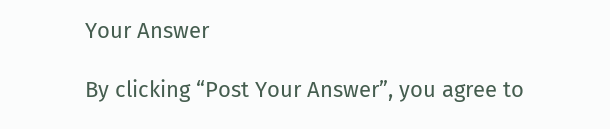Your Answer

By clicking “Post Your Answer”, you agree to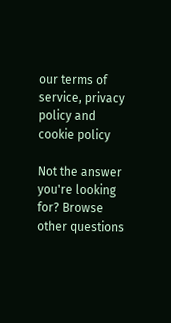our terms of service, privacy policy and cookie policy

Not the answer you're looking for? Browse other questions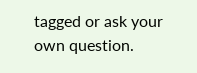tagged or ask your own question.